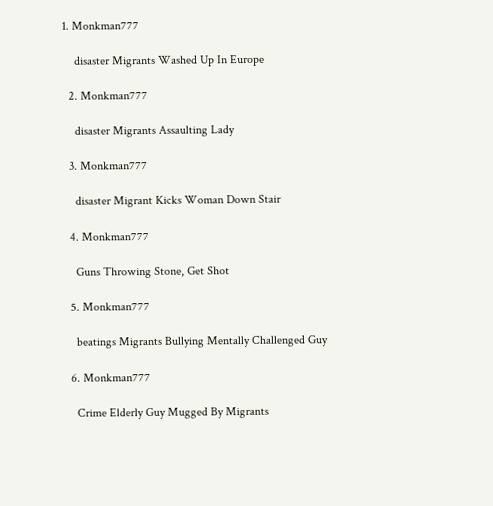1. Monkman777

    disaster Migrants Washed Up In Europe

  2. Monkman777

    disaster Migrants Assaulting Lady

  3. Monkman777

    disaster Migrant Kicks Woman Down Stair

  4. Monkman777

    Guns Throwing Stone, Get Shot

  5. Monkman777

    beatings Migrants Bullying Mentally Challenged Guy

  6. Monkman777

    Crime Elderly Guy Mugged By Migrants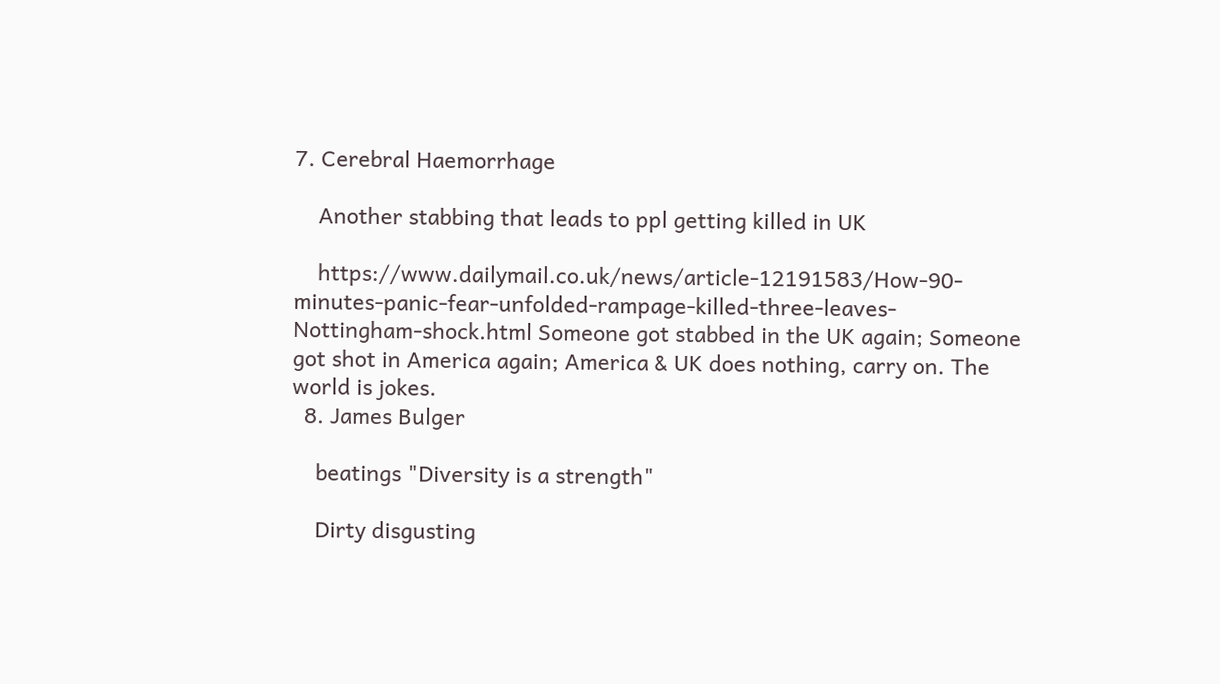7. Cerebral Haemorrhage

    Another stabbing that leads to ppl getting killed in UK

    https://www.dailymail.co.uk/news/article-12191583/How-90-minutes-panic-fear-unfolded-rampage-killed-three-leaves-Nottingham-shock.html Someone got stabbed in the UK again; Someone got shot in America again; America & UK does nothing, carry on. The world is jokes.
  8. James Bulger

    beatings "Diversity is a strength"

    Dirty disgusting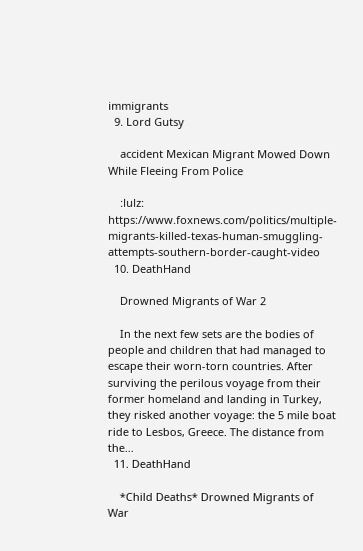immigrants
  9. Lord Gutsy

    accident Mexican Migrant Mowed Down While Fleeing From Police

    :lulz: https://www.foxnews.com/politics/multiple-migrants-killed-texas-human-smuggling-attempts-southern-border-caught-video
  10. DeathHand

    Drowned Migrants of War 2

    In the next few sets are the bodies of people and children that had managed to escape their worn-torn countries. After surviving the perilous voyage from their former homeland and landing in Turkey, they risked another voyage: the 5 mile boat ride to Lesbos, Greece. The distance from the...
  11. DeathHand

    *Child Deaths* Drowned Migrants of War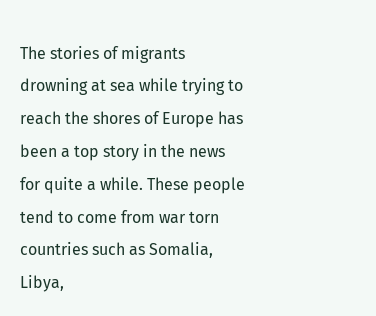The stories of migrants drowning at sea while trying to reach the shores of Europe has been a top story in the news for quite a while. These people tend to come from war torn countries such as Somalia, Libya,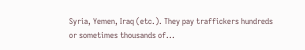Syria, Yemen, Iraq (etc.). They pay traffickers hundreds or sometimes thousands of...